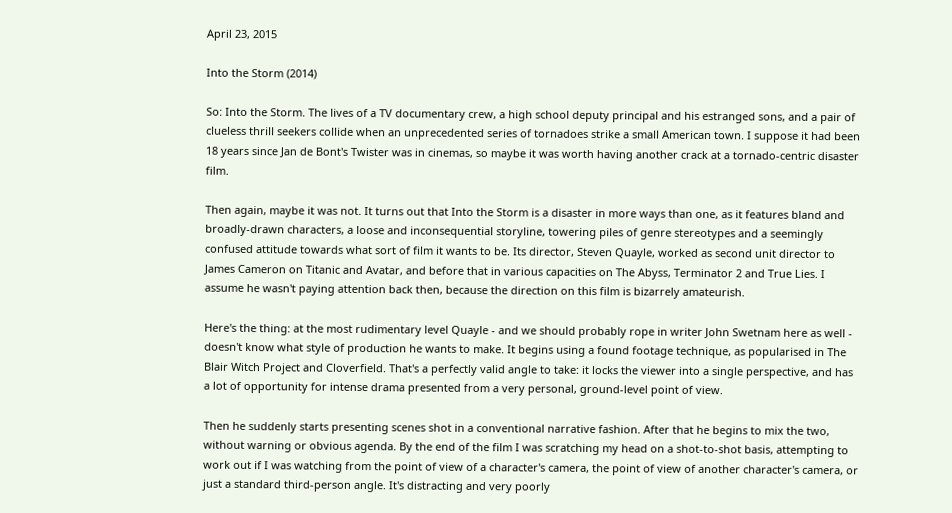April 23, 2015

Into the Storm (2014)

So: Into the Storm. The lives of a TV documentary crew, a high school deputy principal and his estranged sons, and a pair of clueless thrill seekers collide when an unprecedented series of tornadoes strike a small American town. I suppose it had been 18 years since Jan de Bont's Twister was in cinemas, so maybe it was worth having another crack at a tornado-centric disaster film.

Then again, maybe it was not. It turns out that Into the Storm is a disaster in more ways than one, as it features bland and broadly-drawn characters, a loose and inconsequential storyline, towering piles of genre stereotypes and a seemingly confused attitude towards what sort of film it wants to be. Its director, Steven Quayle, worked as second unit director to James Cameron on Titanic and Avatar, and before that in various capacities on The Abyss, Terminator 2 and True Lies. I assume he wasn't paying attention back then, because the direction on this film is bizarrely amateurish.

Here's the thing: at the most rudimentary level Quayle - and we should probably rope in writer John Swetnam here as well - doesn't know what style of production he wants to make. It begins using a found footage technique, as popularised in The Blair Witch Project and Cloverfield. That's a perfectly valid angle to take: it locks the viewer into a single perspective, and has a lot of opportunity for intense drama presented from a very personal, ground-level point of view.

Then he suddenly starts presenting scenes shot in a conventional narrative fashion. After that he begins to mix the two, without warning or obvious agenda. By the end of the film I was scratching my head on a shot-to-shot basis, attempting to work out if I was watching from the point of view of a character's camera, the point of view of another character's camera, or just a standard third-person angle. It's distracting and very poorly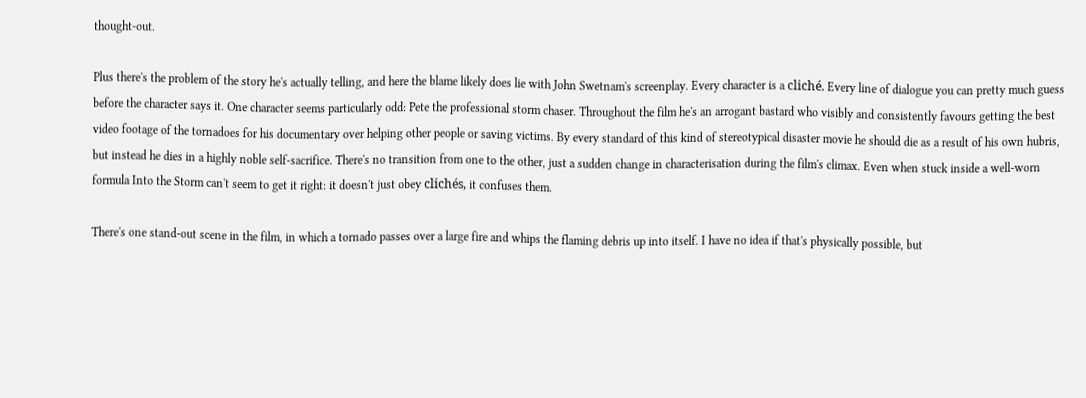thought-out.

Plus there's the problem of the story he's actually telling, and here the blame likely does lie with John Swetnam's screenplay. Every character is a cliché. Every line of dialogue you can pretty much guess before the character says it. One character seems particularly odd: Pete the professional storm chaser. Throughout the film he's an arrogant bastard who visibly and consistently favours getting the best video footage of the tornadoes for his documentary over helping other people or saving victims. By every standard of this kind of stereotypical disaster movie he should die as a result of his own hubris, but instead he dies in a highly noble self-sacrifice. There's no transition from one to the other, just a sudden change in characterisation during the film's climax. Even when stuck inside a well-worn formula Into the Storm can't seem to get it right: it doesn't just obey clichés, it confuses them.

There's one stand-out scene in the film, in which a tornado passes over a large fire and whips the flaming debris up into itself. I have no idea if that's physically possible, but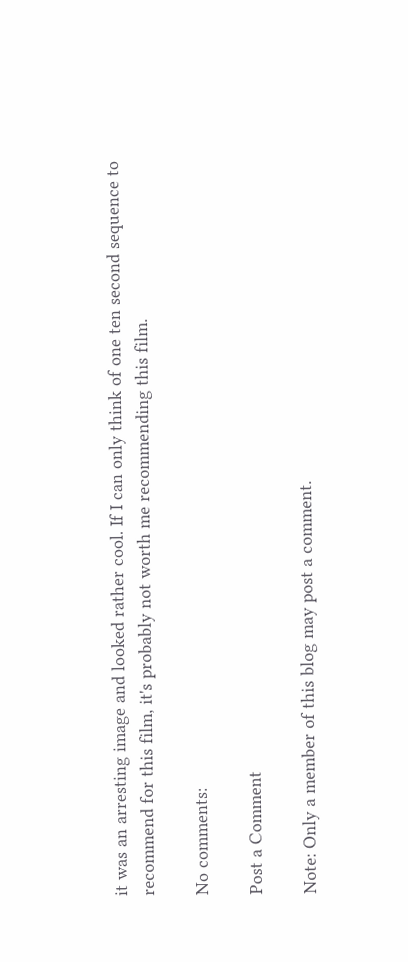it was an arresting image and looked rather cool. If I can only think of one ten second sequence to recommend for this film, it's probably not worth me recommending this film.

No comments:

Post a Comment

Note: Only a member of this blog may post a comment.